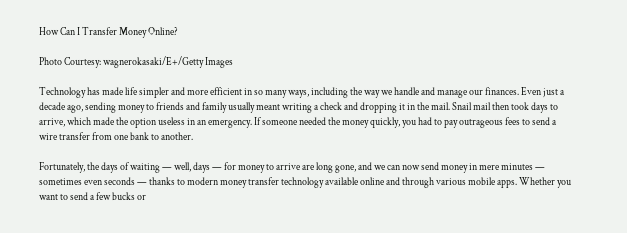How Can I Transfer Money Online?

Photo Courtesy: wagnerokasaki/E+/Getty Images

Technology has made life simpler and more efficient in so many ways, including the way we handle and manage our finances. Even just a decade ago, sending money to friends and family usually meant writing a check and dropping it in the mail. Snail mail then took days to arrive, which made the option useless in an emergency. If someone needed the money quickly, you had to pay outrageous fees to send a wire transfer from one bank to another.

Fortunately, the days of waiting — well, days — for money to arrive are long gone, and we can now send money in mere minutes — sometimes even seconds — thanks to modern money transfer technology available online and through various mobile apps. Whether you want to send a few bucks or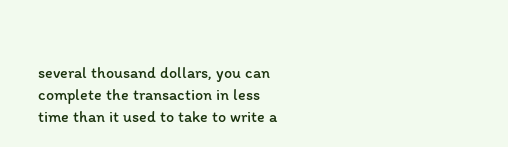several thousand dollars, you can complete the transaction in less time than it used to take to write a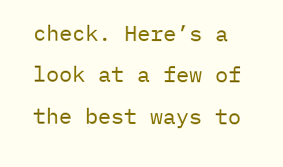check. Here’s a look at a few of the best ways to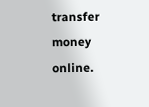transfer money online.